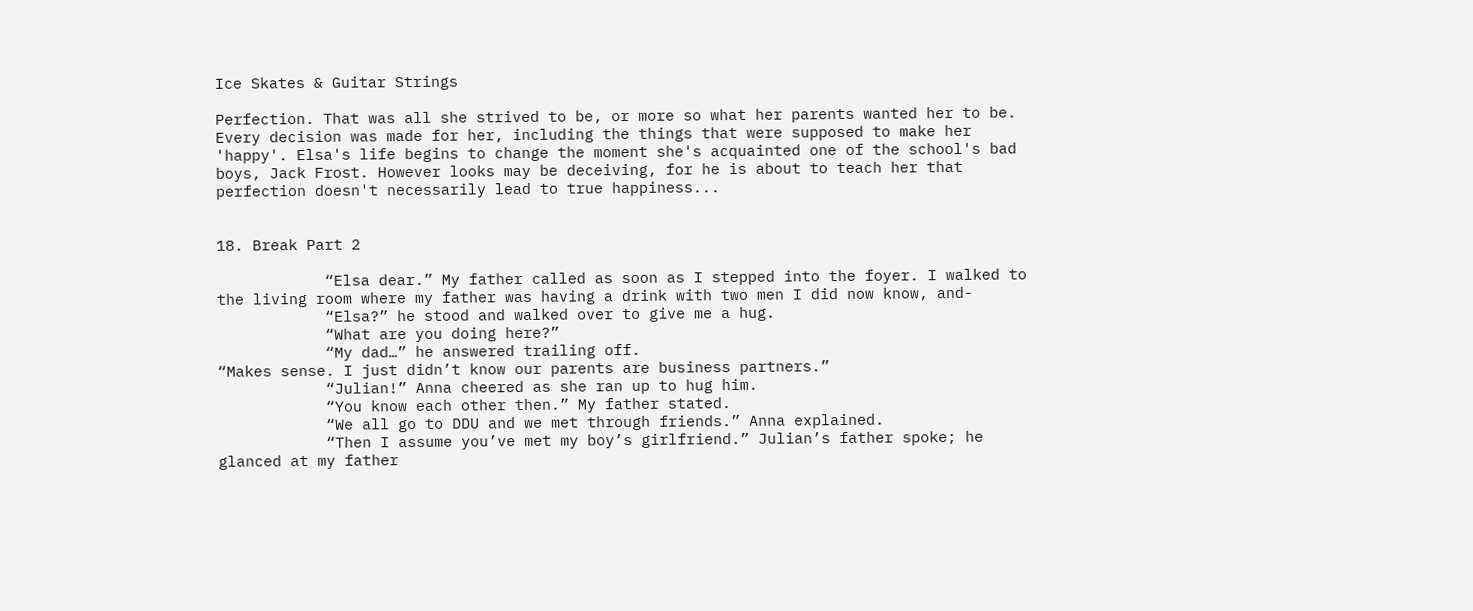Ice Skates & Guitar Strings

Perfection. That was all she strived to be, or more so what her parents wanted her to be. Every decision was made for her, including the things that were supposed to make her 'happy'. Elsa's life begins to change the moment she's acquainted one of the school's bad boys, Jack Frost. However looks may be deceiving, for he is about to teach her that perfection doesn't necessarily lead to true happiness...


18. Break Part 2

            “Elsa dear.” My father called as soon as I stepped into the foyer. I walked to the living room where my father was having a drink with two men I did now know, and-
            “Elsa?” he stood and walked over to give me a hug.
            “What are you doing here?”
            “My dad…” he answered trailing off.
“Makes sense. I just didn’t know our parents are business partners.”
            “Julian!” Anna cheered as she ran up to hug him.
            “You know each other then.” My father stated.
            “We all go to DDU and we met through friends.” Anna explained.
            “Then I assume you’ve met my boy’s girlfriend.” Julian’s father spoke; he glanced at my father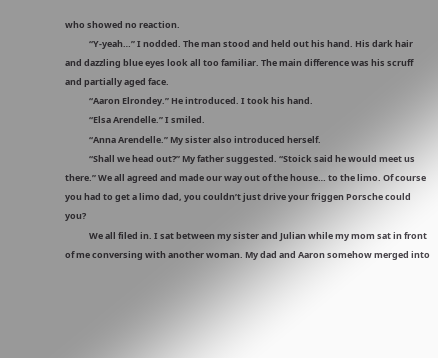who showed no reaction.
            “Y-yeah…” I nodded. The man stood and held out his hand. His dark hair and dazzling blue eyes look all too familiar. The main difference was his scruff and partially aged face.
            “Aaron Elrondey.” He introduced. I took his hand.
            “Elsa Arendelle.” I smiled.
            “Anna Arendelle.” My sister also introduced herself.
            “Shall we head out?” My father suggested. “Stoick said he would meet us there.” We all agreed and made our way out of the house… to the limo. Of course you had to get a limo dad, you couldn’t just drive your friggen Porsche could you?
            We all filed in. I sat between my sister and Julian while my mom sat in front of me conversing with another woman. My dad and Aaron somehow merged into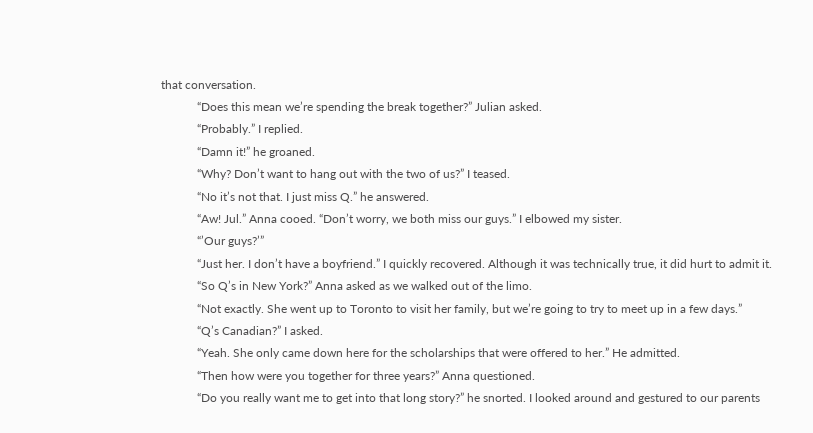that conversation.
            “Does this mean we’re spending the break together?” Julian asked.
            “Probably.” I replied.
            “Damn it!” he groaned.
            “Why? Don’t want to hang out with the two of us?” I teased.
            “No it’s not that. I just miss Q.” he answered.
            “Aw! Jul.” Anna cooed. “Don’t worry, we both miss our guys.” I elbowed my sister.
            “’Our guys?’”
            “Just her. I don’t have a boyfriend.” I quickly recovered. Although it was technically true, it did hurt to admit it.
            “So Q’s in New York?” Anna asked as we walked out of the limo.
            “Not exactly. She went up to Toronto to visit her family, but we’re going to try to meet up in a few days.”
            “Q’s Canadian?” I asked.
            “Yeah. She only came down here for the scholarships that were offered to her.” He admitted.
            “Then how were you together for three years?” Anna questioned.
            “Do you really want me to get into that long story?” he snorted. I looked around and gestured to our parents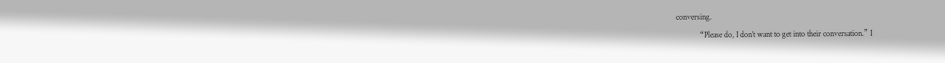conversing.
            “Please do, I don’t want to get into their conversation.” I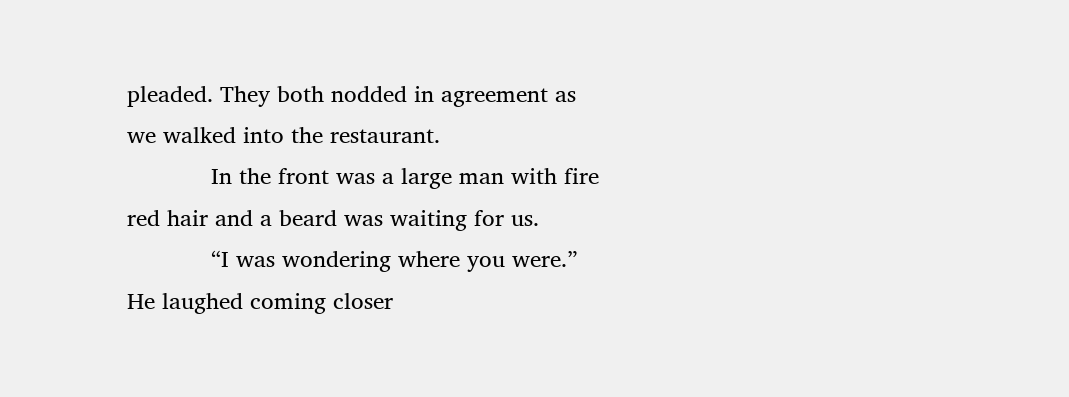pleaded. They both nodded in agreement as we walked into the restaurant.
            In the front was a large man with fire red hair and a beard was waiting for us.
            “I was wondering where you were.” He laughed coming closer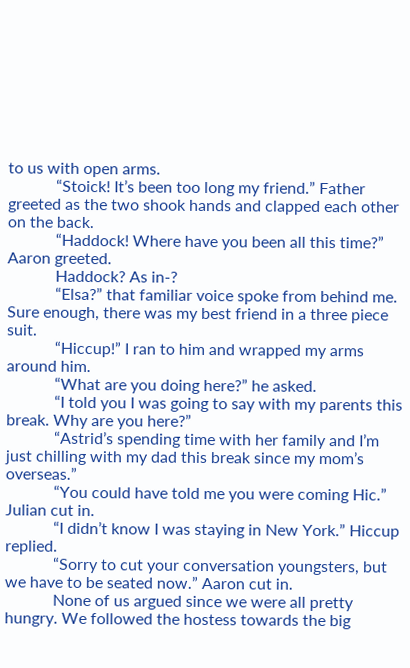to us with open arms.
            “Stoick! It’s been too long my friend.” Father greeted as the two shook hands and clapped each other on the back.
            “Haddock! Where have you been all this time?” Aaron greeted.
            Haddock? As in-?
            “Elsa?” that familiar voice spoke from behind me. Sure enough, there was my best friend in a three piece suit.
            “Hiccup!” I ran to him and wrapped my arms around him.
            “What are you doing here?” he asked.
            “I told you I was going to say with my parents this break. Why are you here?”
            “Astrid’s spending time with her family and I’m just chilling with my dad this break since my mom’s overseas.”
            “You could have told me you were coming Hic.” Julian cut in.
            “I didn’t know I was staying in New York.” Hiccup replied.
            “Sorry to cut your conversation youngsters, but we have to be seated now.” Aaron cut in.
            None of us argued since we were all pretty hungry. We followed the hostess towards the big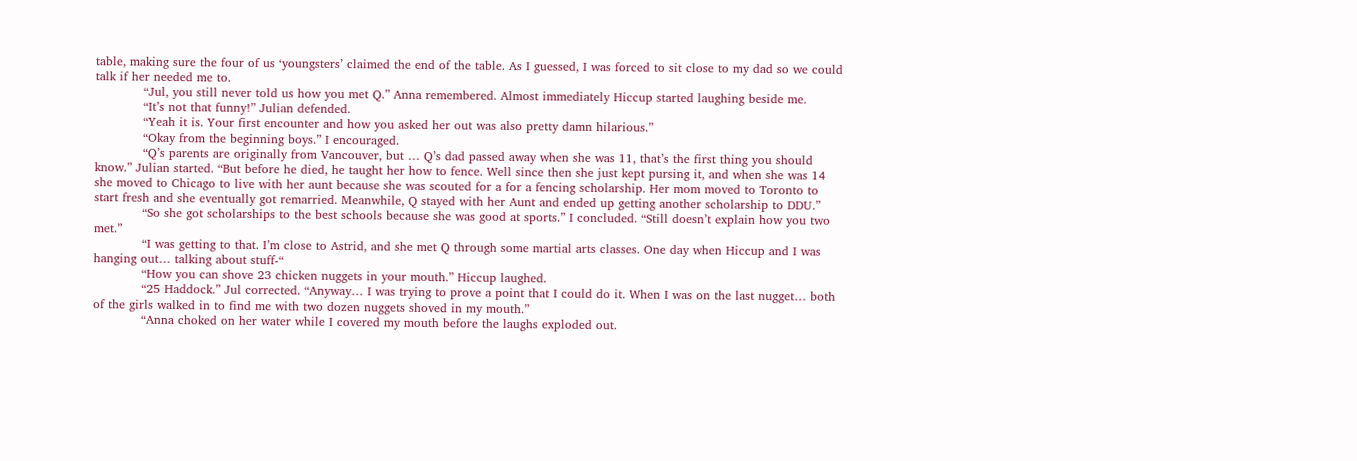table, making sure the four of us ‘youngsters’ claimed the end of the table. As I guessed, I was forced to sit close to my dad so we could talk if her needed me to.
            “Jul, you still never told us how you met Q.” Anna remembered. Almost immediately Hiccup started laughing beside me.
            “It’s not that funny!” Julian defended.
            “Yeah it is. Your first encounter and how you asked her out was also pretty damn hilarious.”
            “Okay from the beginning boys.” I encouraged.
            “Q’s parents are originally from Vancouver, but … Q’s dad passed away when she was 11, that’s the first thing you should know.” Julian started. “But before he died, he taught her how to fence. Well since then she just kept pursing it, and when she was 14 she moved to Chicago to live with her aunt because she was scouted for a for a fencing scholarship. Her mom moved to Toronto to start fresh and she eventually got remarried. Meanwhile, Q stayed with her Aunt and ended up getting another scholarship to DDU.”
            “So she got scholarships to the best schools because she was good at sports.” I concluded. “Still doesn’t explain how you two met.”
            “I was getting to that. I’m close to Astrid, and she met Q through some martial arts classes. One day when Hiccup and I was hanging out… talking about stuff-“
            “How you can shove 23 chicken nuggets in your mouth.” Hiccup laughed.
            “25 Haddock.” Jul corrected. “Anyway… I was trying to prove a point that I could do it. When I was on the last nugget… both of the girls walked in to find me with two dozen nuggets shoved in my mouth.”
            “Anna choked on her water while I covered my mouth before the laughs exploded out.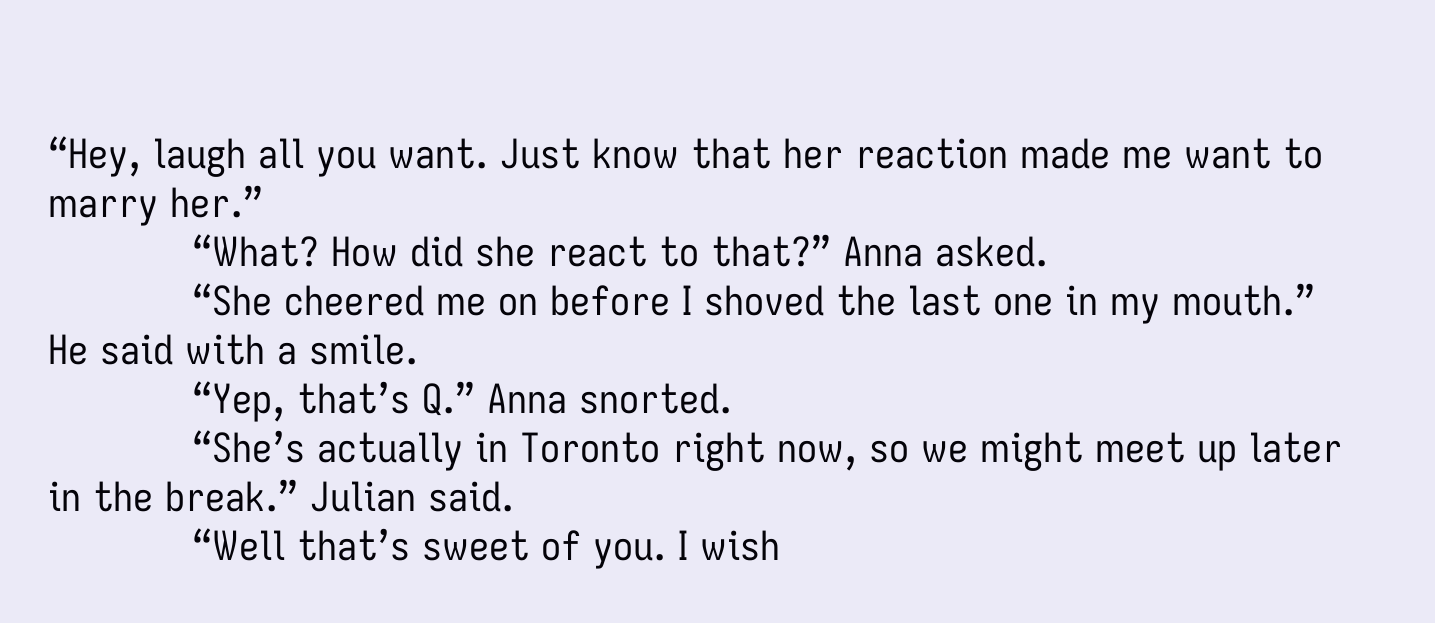“Hey, laugh all you want. Just know that her reaction made me want to marry her.”
            “What? How did she react to that?” Anna asked.
            “She cheered me on before I shoved the last one in my mouth.” He said with a smile.
            “Yep, that’s Q.” Anna snorted.
            “She’s actually in Toronto right now, so we might meet up later in the break.” Julian said.
            “Well that’s sweet of you. I wish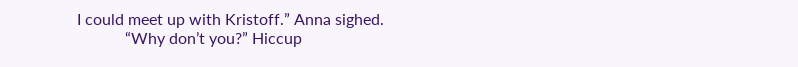I could meet up with Kristoff.” Anna sighed.
            “Why don’t you?” Hiccup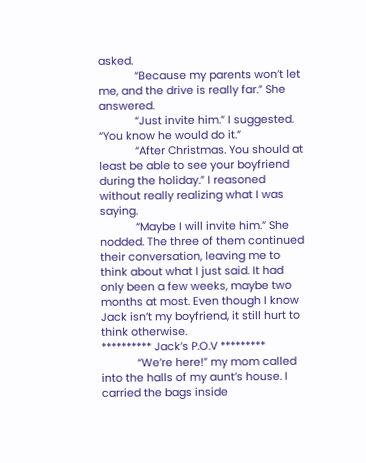asked.
            “Because my parents won’t let me, and the drive is really far.” She answered.
            “Just invite him.” I suggested. “You know he would do it.”
            “After Christmas. You should at least be able to see your boyfriend during the holiday.” I reasoned without really realizing what I was saying.
            “Maybe I will invite him.” She nodded. The three of them continued their conversation, leaving me to think about what I just said. It had only been a few weeks, maybe two months at most. Even though I know Jack isn’t my boyfriend, it still hurt to think otherwise.
********** Jack’s P.O.V *********
            “We’re here!” my mom called into the halls of my aunt’s house. I carried the bags inside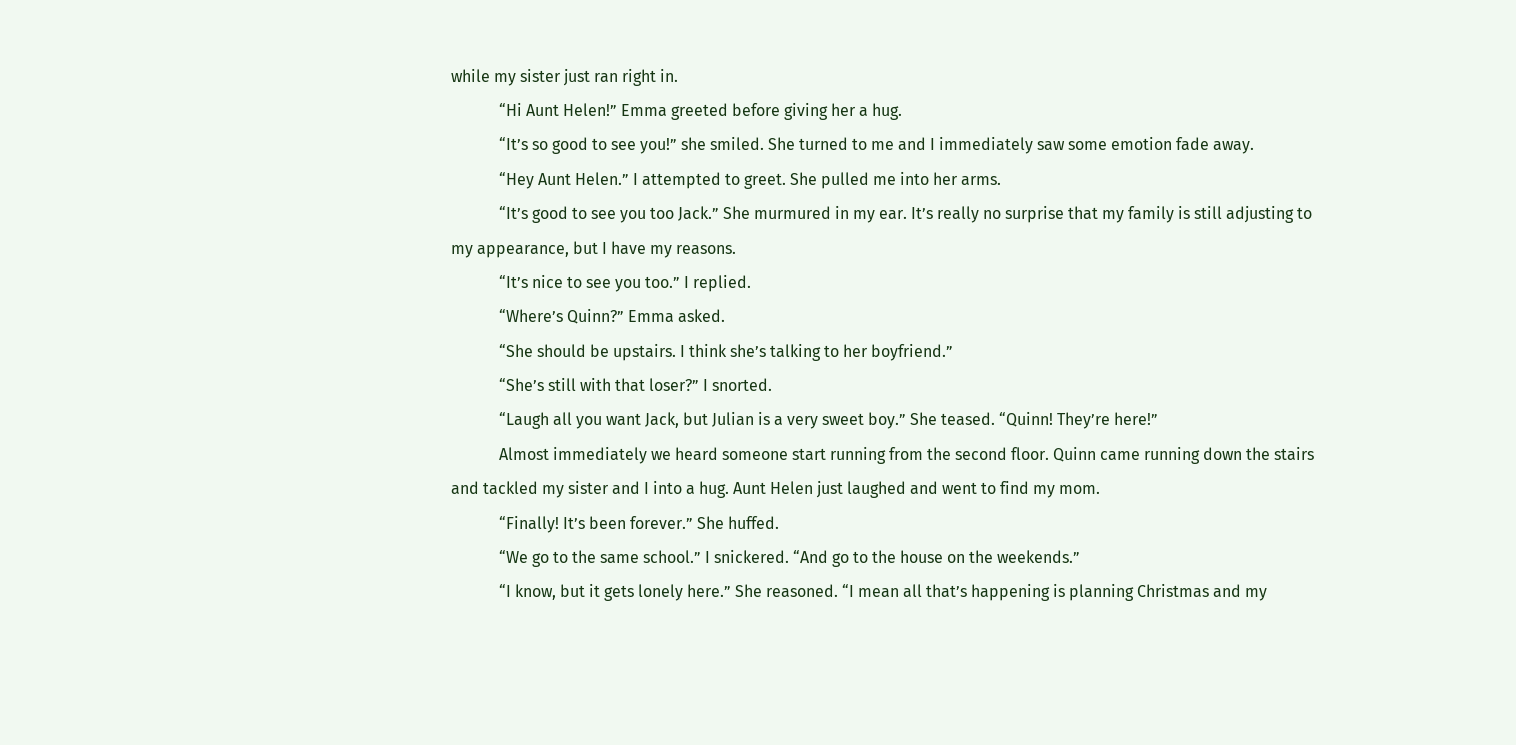while my sister just ran right in.
            “Hi Aunt Helen!” Emma greeted before giving her a hug.
            “It’s so good to see you!” she smiled. She turned to me and I immediately saw some emotion fade away.
            “Hey Aunt Helen.” I attempted to greet. She pulled me into her arms.
            “It’s good to see you too Jack.” She murmured in my ear. It’s really no surprise that my family is still adjusting to my appearance, but I have my reasons.
            “It’s nice to see you too.” I replied.
            “Where’s Quinn?” Emma asked.
            “She should be upstairs. I think she’s talking to her boyfriend.”
            “She’s still with that loser?” I snorted.
            “Laugh all you want Jack, but Julian is a very sweet boy.” She teased. “Quinn! They’re here!”
            Almost immediately we heard someone start running from the second floor. Quinn came running down the stairs and tackled my sister and I into a hug. Aunt Helen just laughed and went to find my mom.
            “Finally! It’s been forever.” She huffed.
            “We go to the same school.” I snickered. “And go to the house on the weekends.”
            “I know, but it gets lonely here.” She reasoned. “I mean all that’s happening is planning Christmas and my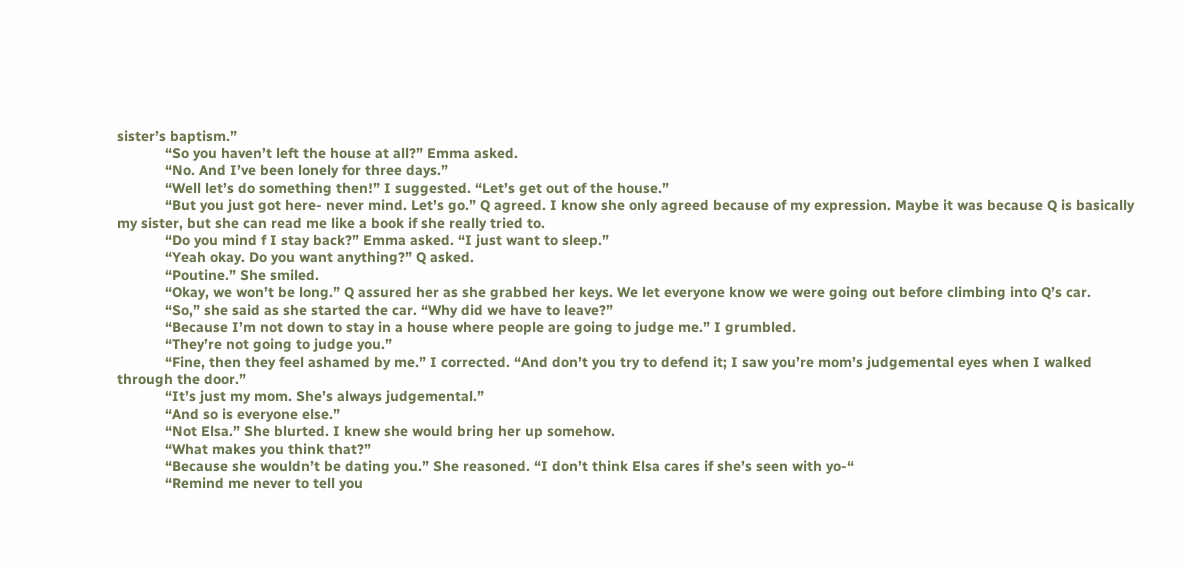sister’s baptism.”
            “So you haven’t left the house at all?” Emma asked.
            “No. And I’ve been lonely for three days.”
            “Well let’s do something then!” I suggested. “Let’s get out of the house.”
            “But you just got here- never mind. Let’s go.” Q agreed. I know she only agreed because of my expression. Maybe it was because Q is basically my sister, but she can read me like a book if she really tried to.
            “Do you mind f I stay back?” Emma asked. “I just want to sleep.”
            “Yeah okay. Do you want anything?” Q asked.
            “Poutine.” She smiled.
            “Okay, we won’t be long.” Q assured her as she grabbed her keys. We let everyone know we were going out before climbing into Q’s car.
            “So,” she said as she started the car. “Why did we have to leave?”
            “Because I’m not down to stay in a house where people are going to judge me.” I grumbled.
            “They’re not going to judge you.”
            “Fine, then they feel ashamed by me.” I corrected. “And don’t you try to defend it; I saw you’re mom’s judgemental eyes when I walked through the door.”
            “It’s just my mom. She’s always judgemental.”
            “And so is everyone else.”
            “Not Elsa.” She blurted. I knew she would bring her up somehow.
            “What makes you think that?”
            “Because she wouldn’t be dating you.” She reasoned. “I don’t think Elsa cares if she’s seen with yo-“
            “Remind me never to tell you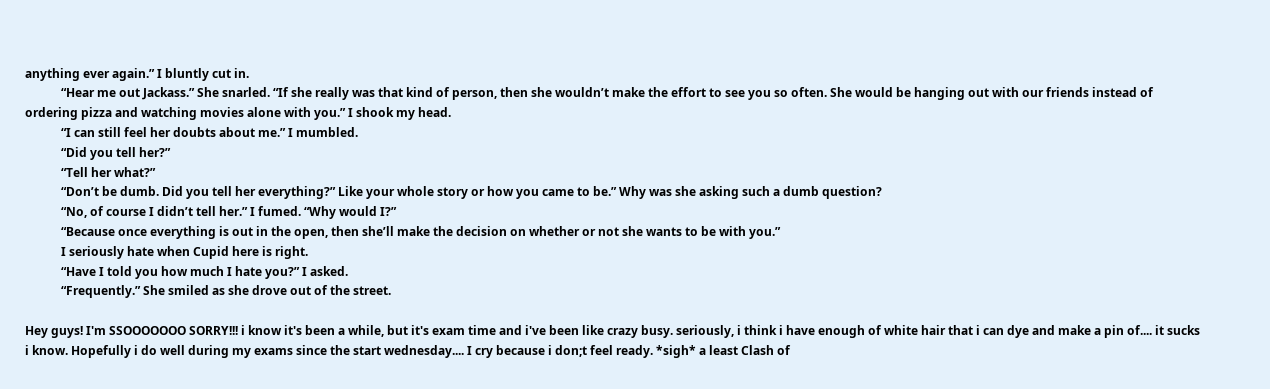anything ever again.” I bluntly cut in.
            “Hear me out Jackass.” She snarled. “If she really was that kind of person, then she wouldn’t make the effort to see you so often. She would be hanging out with our friends instead of ordering pizza and watching movies alone with you.” I shook my head.
            “I can still feel her doubts about me.” I mumbled.
            “Did you tell her?”
            “Tell her what?”
            “Don’t be dumb. Did you tell her everything?” Like your whole story or how you came to be.” Why was she asking such a dumb question?
            “No, of course I didn’t tell her.” I fumed. “Why would I?”
            “Because once everything is out in the open, then she’ll make the decision on whether or not she wants to be with you.”
            I seriously hate when Cupid here is right.
            “Have I told you how much I hate you?” I asked.
            “Frequently.” She smiled as she drove out of the street.

Hey guys! I'm SSOOOOOOO SORRY!!! i know it's been a while, but it's exam time and i've been like crazy busy. seriously, i think i have enough of white hair that i can dye and make a pin of.... it sucks i know. Hopefully i do well during my exams since the start wednesday.... I cry because i don;t feel ready. *sigh* a least Clash of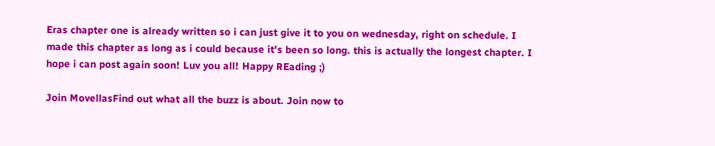Eras chapter one is already written so i can just give it to you on wednesday, right on schedule. I made this chapter as long as i could because it's been so long. this is actually the longest chapter. I hope i can post again soon! Luv you all! Happy REading ;)

Join MovellasFind out what all the buzz is about. Join now to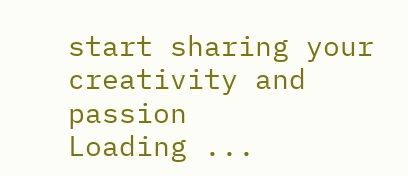start sharing your creativity and passion
Loading ...